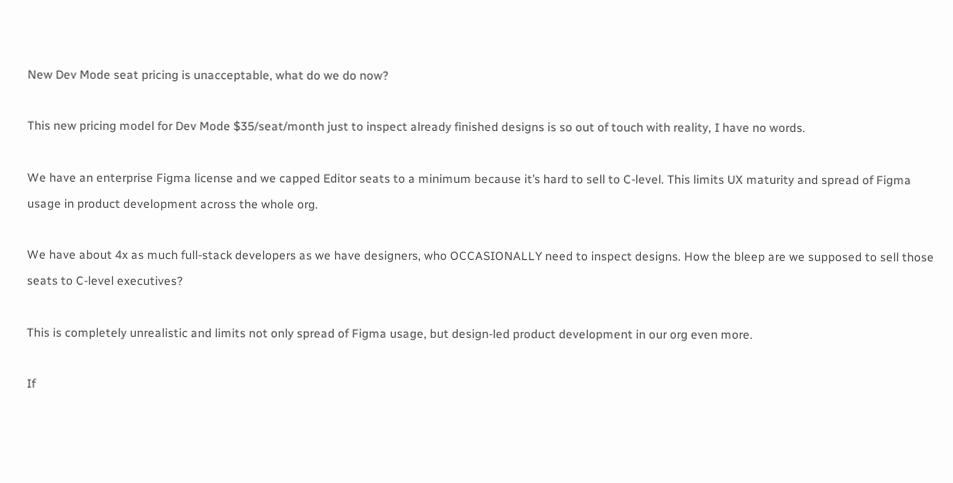New Dev Mode seat pricing is unacceptable, what do we do now?

This new pricing model for Dev Mode $35/seat/month just to inspect already finished designs is so out of touch with reality, I have no words.

We have an enterprise Figma license and we capped Editor seats to a minimum because it’s hard to sell to C-level. This limits UX maturity and spread of Figma usage in product development across the whole org.

We have about 4x as much full-stack developers as we have designers, who OCCASIONALLY need to inspect designs. How the bleep are we supposed to sell those seats to C-level executives?

This is completely unrealistic and limits not only spread of Figma usage, but design-led product development in our org even more.

If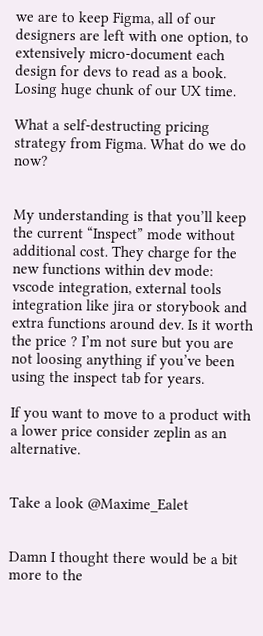we are to keep Figma, all of our designers are left with one option, to extensively micro-document each design for devs to read as a book. Losing huge chunk of our UX time.

What a self-destructing pricing strategy from Figma. What do we do now?


My understanding is that you’ll keep the current “Inspect” mode without additional cost. They charge for the new functions within dev mode: vscode integration, external tools integration like jira or storybook and extra functions around dev. Is it worth the price ? I’m not sure but you are not loosing anything if you’ve been using the inspect tab for years.

If you want to move to a product with a lower price consider zeplin as an alternative.


Take a look @Maxime_Ealet


Damn I thought there would be a bit more to the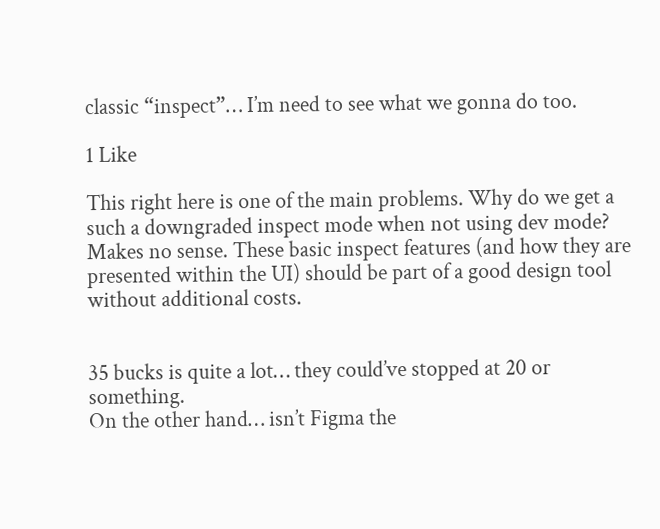classic “inspect”… I’m need to see what we gonna do too.

1 Like

This right here is one of the main problems. Why do we get a such a downgraded inspect mode when not using dev mode? Makes no sense. These basic inspect features (and how they are presented within the UI) should be part of a good design tool without additional costs.


35 bucks is quite a lot… they could’ve stopped at 20 or something.
On the other hand… isn’t Figma the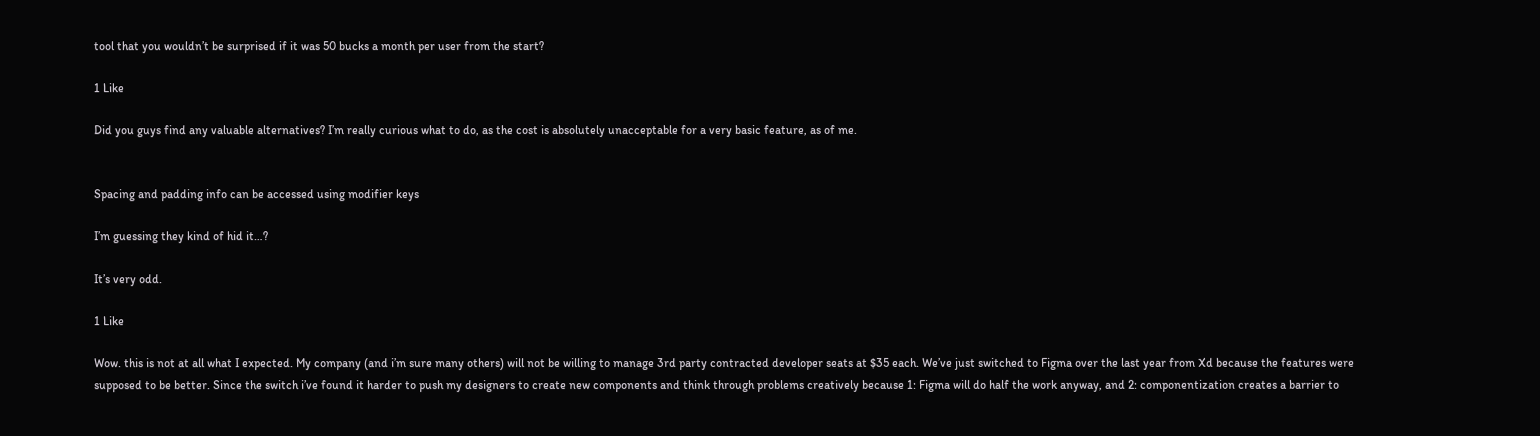tool that you wouldn’t be surprised if it was 50 bucks a month per user from the start?

1 Like

Did you guys find any valuable alternatives? I’m really curious what to do, as the cost is absolutely unacceptable for a very basic feature, as of me.


Spacing and padding info can be accessed using modifier keys

I’m guessing they kind of hid it…?

It’s very odd.

1 Like

Wow. this is not at all what I expected. My company (and i’m sure many others) will not be willing to manage 3rd party contracted developer seats at $35 each. We’ve just switched to Figma over the last year from Xd because the features were supposed to be better. Since the switch i’ve found it harder to push my designers to create new components and think through problems creatively because 1: Figma will do half the work anyway, and 2: componentization creates a barrier to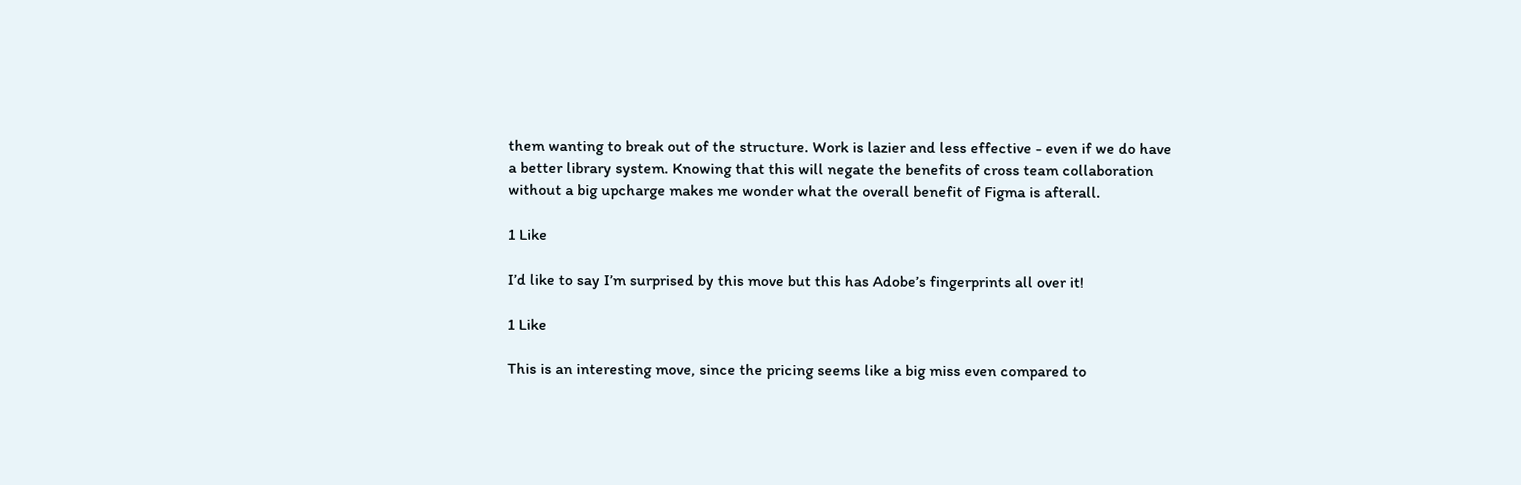them wanting to break out of the structure. Work is lazier and less effective - even if we do have a better library system. Knowing that this will negate the benefits of cross team collaboration without a big upcharge makes me wonder what the overall benefit of Figma is afterall.

1 Like

I’d like to say I’m surprised by this move but this has Adobe’s fingerprints all over it!

1 Like

This is an interesting move, since the pricing seems like a big miss even compared to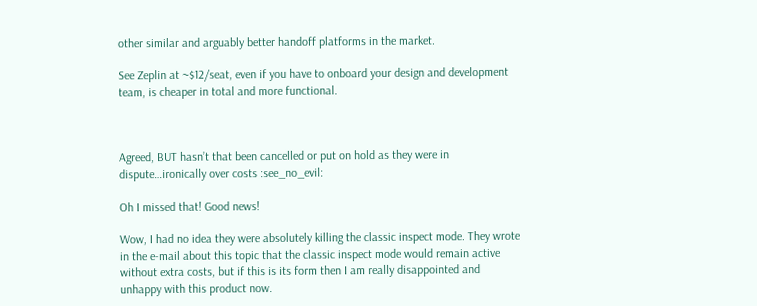other similar and arguably better handoff platforms in the market.

See Zeplin at ~$12/seat, even if you have to onboard your design and development team, is cheaper in total and more functional.



Agreed, BUT hasn’t that been cancelled or put on hold as they were in dispute…ironically over costs :see_no_evil:

Oh I missed that! Good news!

Wow, I had no idea they were absolutely killing the classic inspect mode. They wrote in the e-mail about this topic that the classic inspect mode would remain active without extra costs, but if this is its form then I am really disappointed and unhappy with this product now.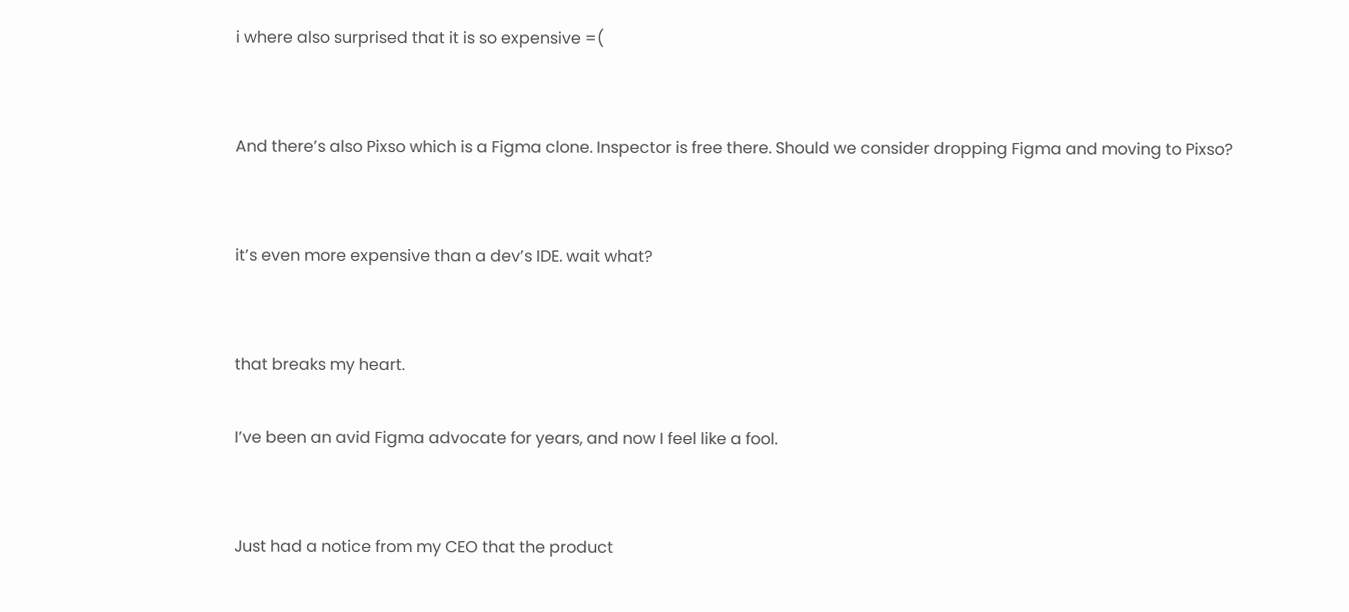i where also surprised that it is so expensive =(


And there’s also Pixso which is a Figma clone. Inspector is free there. Should we consider dropping Figma and moving to Pixso?


it’s even more expensive than a dev’s IDE. wait what?


that breaks my heart.

I’ve been an avid Figma advocate for years, and now I feel like a fool.


Just had a notice from my CEO that the product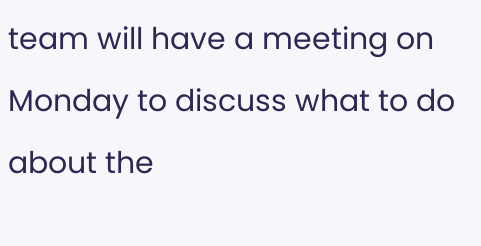team will have a meeting on Monday to discuss what to do about the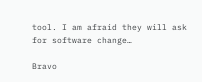tool. I am afraid they will ask for software change…

Bravo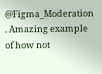@Figma_Moderation . Amazing example of how not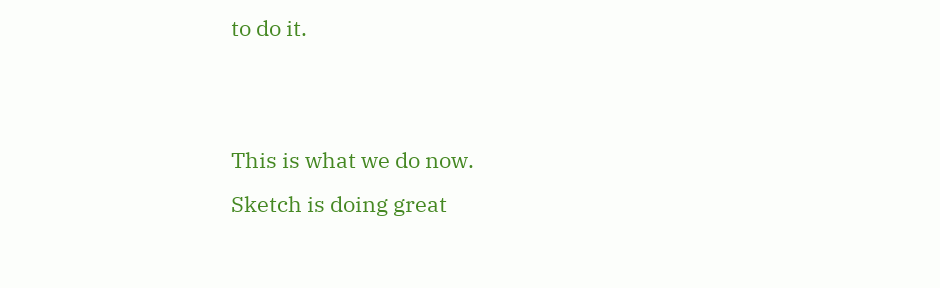to do it.


This is what we do now.
Sketch is doing great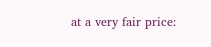at a very fair price: